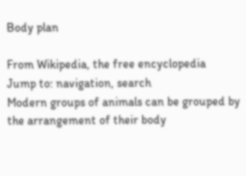Body plan

From Wikipedia, the free encyclopedia
Jump to: navigation, search
Modern groups of animals can be grouped by the arrangement of their body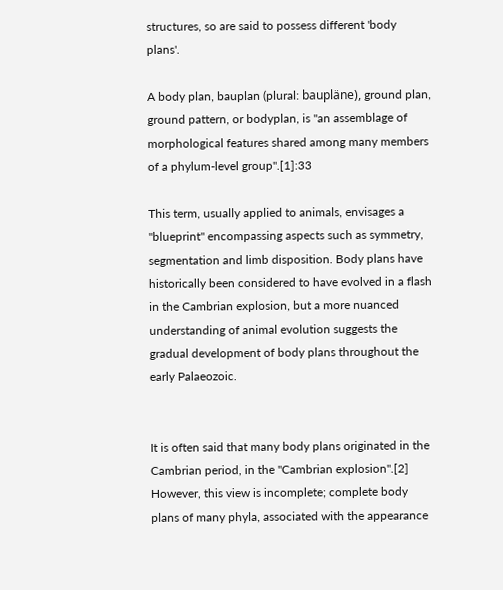structures, so are said to possess different 'body plans'.

A body plan, bauplan (plural: baupläne), ground plan, ground pattern, or bodyplan, is "an assemblage of morphological features shared among many members of a phylum-level group".[1]:33

This term, usually applied to animals, envisages a "blueprint" encompassing aspects such as symmetry, segmentation and limb disposition. Body plans have historically been considered to have evolved in a flash in the Cambrian explosion, but a more nuanced understanding of animal evolution suggests the gradual development of body plans throughout the early Palaeozoic.


It is often said that many body plans originated in the Cambrian period, in the "Cambrian explosion".[2] However, this view is incomplete; complete body plans of many phyla, associated with the appearance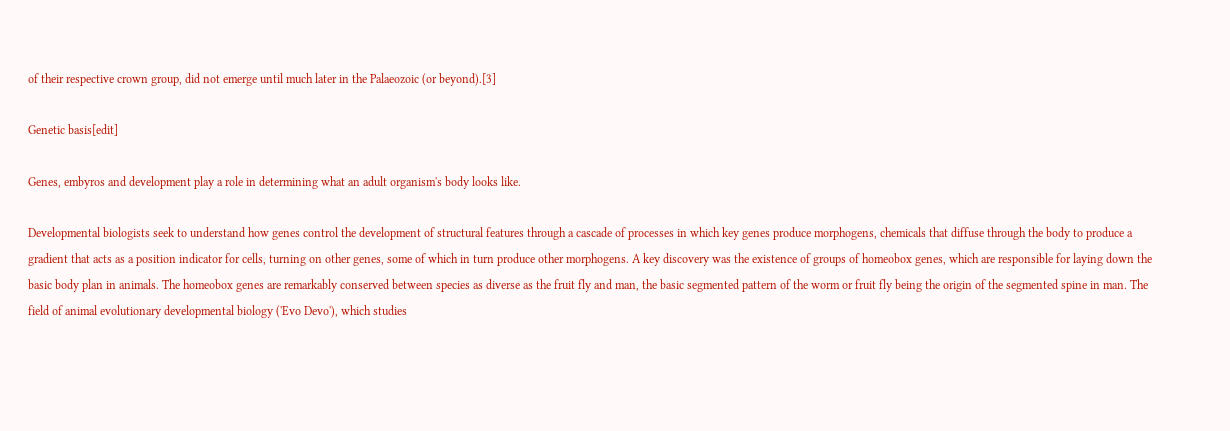of their respective crown group, did not emerge until much later in the Palaeozoic (or beyond).[3]

Genetic basis[edit]

Genes, embyros and development play a role in determining what an adult organism's body looks like.

Developmental biologists seek to understand how genes control the development of structural features through a cascade of processes in which key genes produce morphogens, chemicals that diffuse through the body to produce a gradient that acts as a position indicator for cells, turning on other genes, some of which in turn produce other morphogens. A key discovery was the existence of groups of homeobox genes, which are responsible for laying down the basic body plan in animals. The homeobox genes are remarkably conserved between species as diverse as the fruit fly and man, the basic segmented pattern of the worm or fruit fly being the origin of the segmented spine in man. The field of animal evolutionary developmental biology ('Evo Devo'), which studies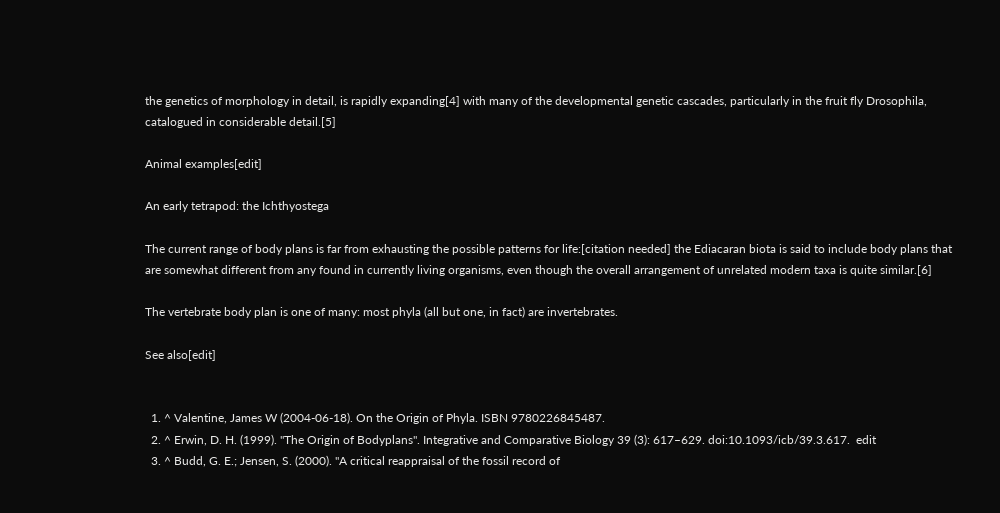the genetics of morphology in detail, is rapidly expanding[4] with many of the developmental genetic cascades, particularly in the fruit fly Drosophila, catalogued in considerable detail.[5]

Animal examples[edit]

An early tetrapod: the Ichthyostega

The current range of body plans is far from exhausting the possible patterns for life:[citation needed] the Ediacaran biota is said to include body plans that are somewhat different from any found in currently living organisms, even though the overall arrangement of unrelated modern taxa is quite similar.[6]

The vertebrate body plan is one of many: most phyla (all but one, in fact) are invertebrates.

See also[edit]


  1. ^ Valentine, James W (2004-06-18). On the Origin of Phyla. ISBN 9780226845487.
  2. ^ Erwin, D. H. (1999). "The Origin of Bodyplans". Integrative and Comparative Biology 39 (3): 617–629. doi:10.1093/icb/39.3.617.  edit
  3. ^ Budd, G. E.; Jensen, S. (2000). "A critical reappraisal of the fossil record of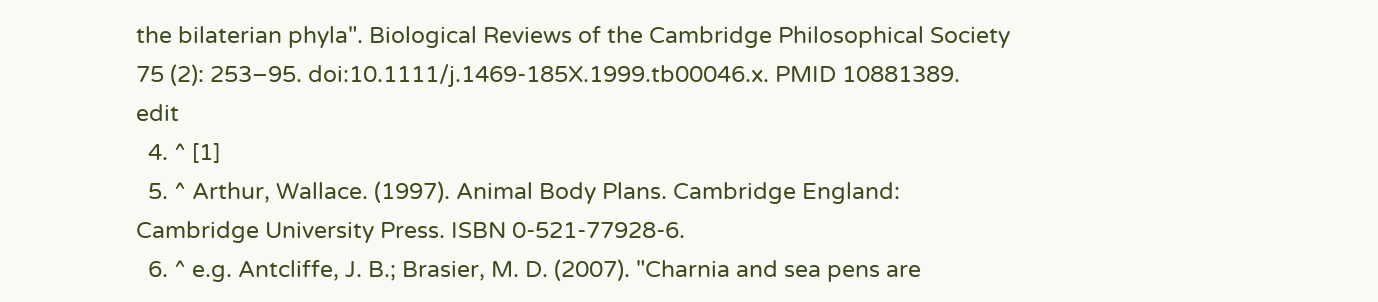the bilaterian phyla". Biological Reviews of the Cambridge Philosophical Society 75 (2): 253–95. doi:10.1111/j.1469-185X.1999.tb00046.x. PMID 10881389.  edit
  4. ^ [1]
  5. ^ Arthur, Wallace. (1997). Animal Body Plans. Cambridge England: Cambridge University Press. ISBN 0-521-77928-6.
  6. ^ e.g. Antcliffe, J. B.; Brasier, M. D. (2007). "Charnia and sea pens are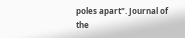poles apart". Journal of the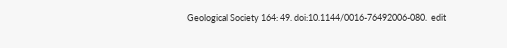Geological Society 164: 49. doi:10.1144/0016-76492006-080.  edit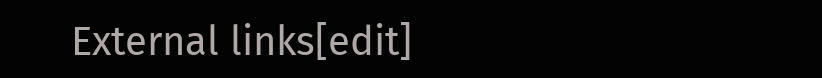External links[edit]